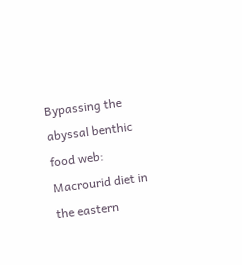Bypassing the abyssal benthic food web: Macrourid diet in the eastern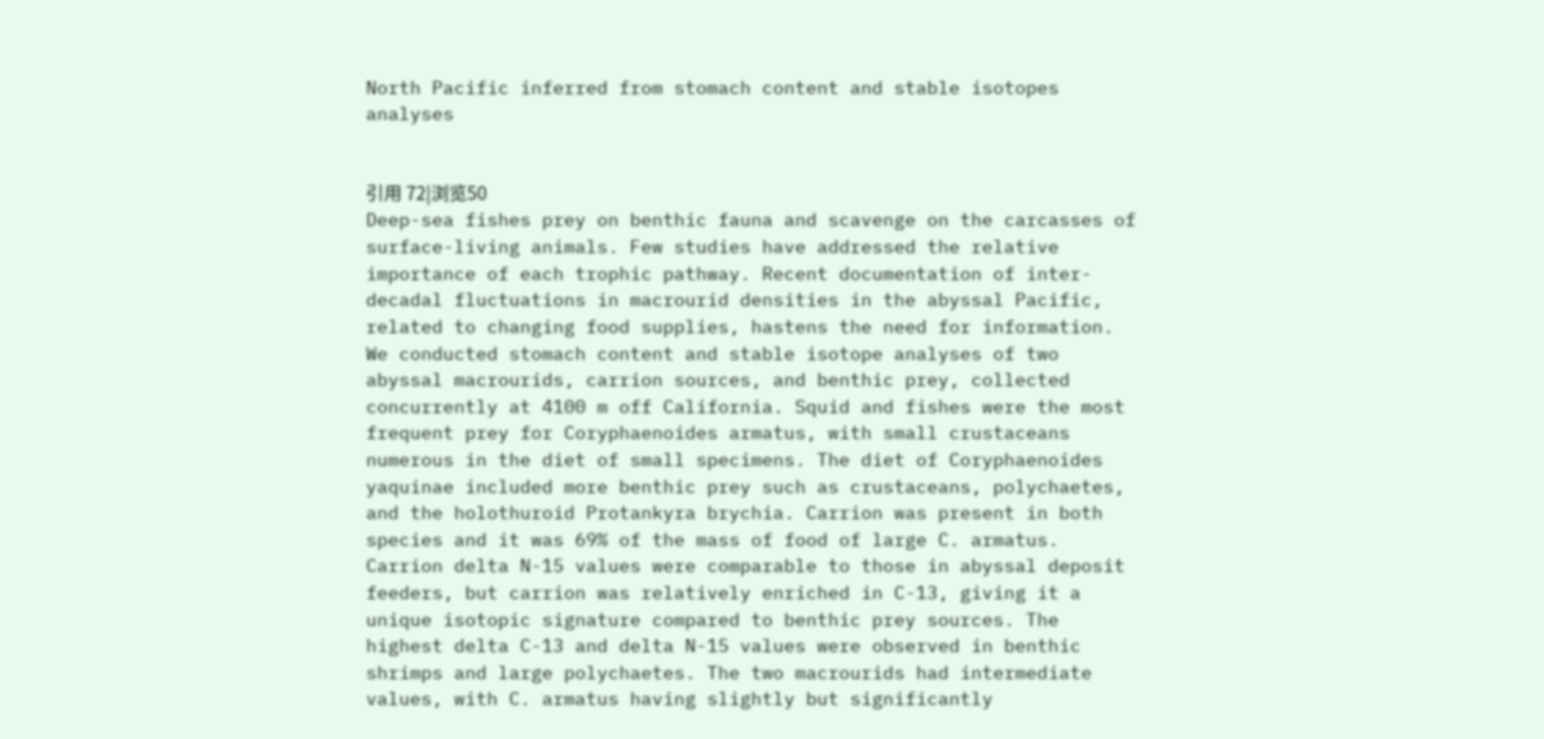North Pacific inferred from stomach content and stable isotopes analyses


引用 72|浏览50
Deep-sea fishes prey on benthic fauna and scavenge on the carcasses of surface-living animals. Few studies have addressed the relative importance of each trophic pathway. Recent documentation of inter-decadal fluctuations in macrourid densities in the abyssal Pacific, related to changing food supplies, hastens the need for information. We conducted stomach content and stable isotope analyses of two abyssal macrourids, carrion sources, and benthic prey, collected concurrently at 4100 m off California. Squid and fishes were the most frequent prey for Coryphaenoides armatus, with small crustaceans numerous in the diet of small specimens. The diet of Coryphaenoides yaquinae included more benthic prey such as crustaceans, polychaetes, and the holothuroid Protankyra brychia. Carrion was present in both species and it was 69% of the mass of food of large C. armatus. Carrion delta N-15 values were comparable to those in abyssal deposit feeders, but carrion was relatively enriched in C-13, giving it a unique isotopic signature compared to benthic prey sources. The highest delta C-13 and delta N-15 values were observed in benthic shrimps and large polychaetes. The two macrourids had intermediate values, with C. armatus having slightly but significantly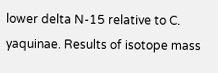lower delta N-15 relative to C. yaquinae. Results of isotope mass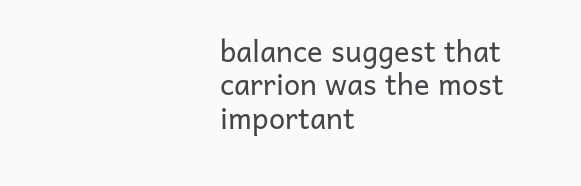balance suggest that carrion was the most important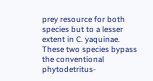prey resource for both species but to a lesser extent in C. yaquinae. These two species bypass the conventional phytodetritus-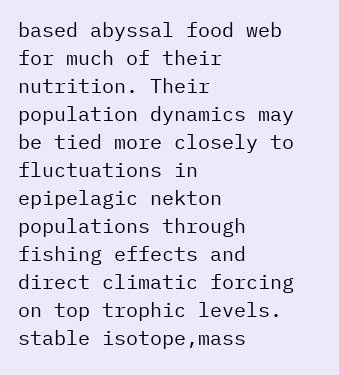based abyssal food web for much of their nutrition. Their population dynamics may be tied more closely to fluctuations in epipelagic nekton populations through fishing effects and direct climatic forcing on top trophic levels.
stable isotope,mass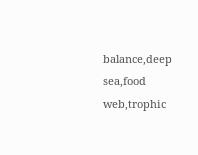balance,deep sea,food web,trophic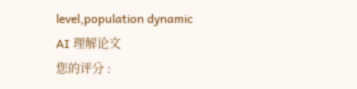level,population dynamic
AI 理解论文
您的评分 :